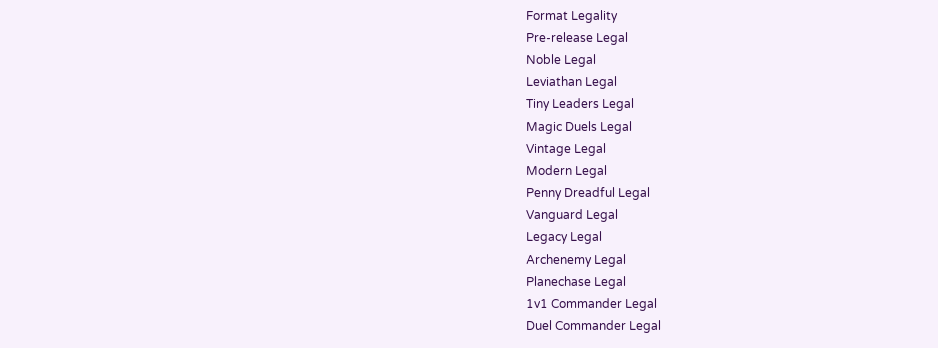Format Legality
Pre-release Legal
Noble Legal
Leviathan Legal
Tiny Leaders Legal
Magic Duels Legal
Vintage Legal
Modern Legal
Penny Dreadful Legal
Vanguard Legal
Legacy Legal
Archenemy Legal
Planechase Legal
1v1 Commander Legal
Duel Commander Legal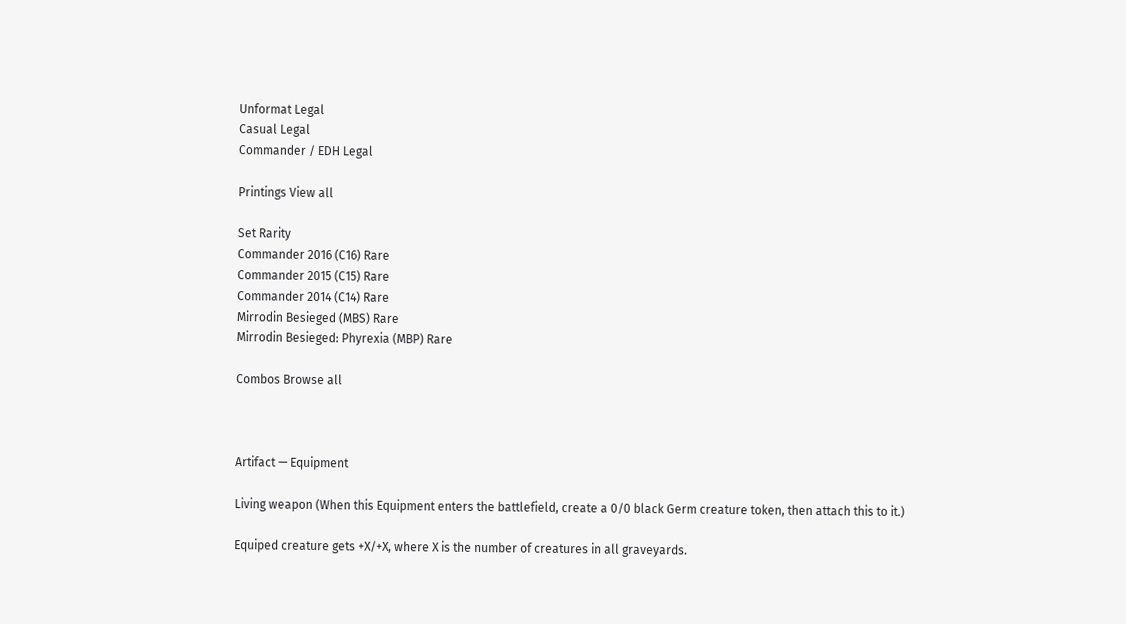Unformat Legal
Casual Legal
Commander / EDH Legal

Printings View all

Set Rarity
Commander 2016 (C16) Rare
Commander 2015 (C15) Rare
Commander 2014 (C14) Rare
Mirrodin Besieged (MBS) Rare
Mirrodin Besieged: Phyrexia (MBP) Rare

Combos Browse all



Artifact — Equipment

Living weapon (When this Equipment enters the battlefield, create a 0/0 black Germ creature token, then attach this to it.)

Equiped creature gets +X/+X, where X is the number of creatures in all graveyards.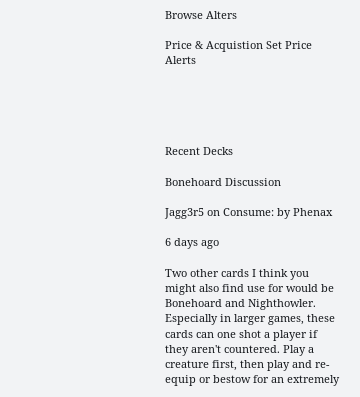Browse Alters

Price & Acquistion Set Price Alerts





Recent Decks

Bonehoard Discussion

Jagg3r5 on Consume: by Phenax

6 days ago

Two other cards I think you might also find use for would be Bonehoard and Nighthowler. Especially in larger games, these cards can one shot a player if they aren't countered. Play a creature first, then play and re-equip or bestow for an extremely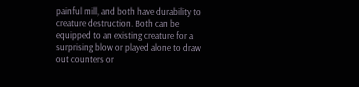painful mill, and both have durability to creature destruction. Both can be equipped to an existing creature for a surprising blow or played alone to draw out counters or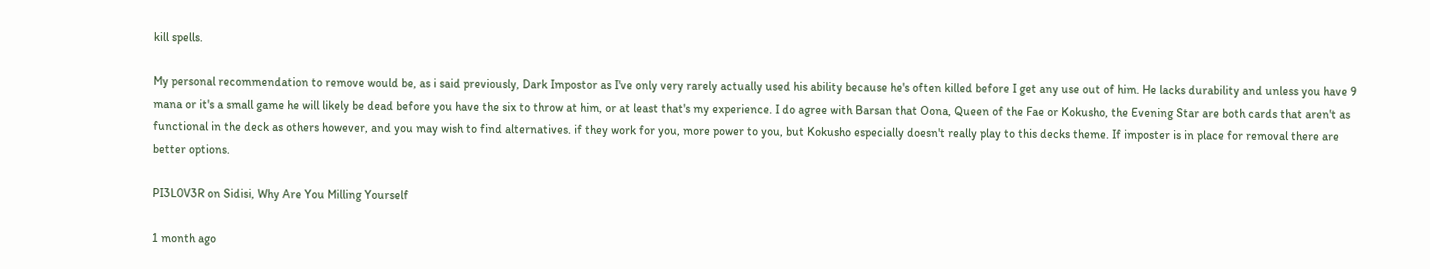kill spells.

My personal recommendation to remove would be, as i said previously, Dark Impostor as I've only very rarely actually used his ability because he's often killed before I get any use out of him. He lacks durability and unless you have 9 mana or it's a small game he will likely be dead before you have the six to throw at him, or at least that's my experience. I do agree with Barsan that Oona, Queen of the Fae or Kokusho, the Evening Star are both cards that aren't as functional in the deck as others however, and you may wish to find alternatives. if they work for you, more power to you, but Kokusho especially doesn't really play to this decks theme. If imposter is in place for removal there are better options.

PI3L0V3R on Sidisi, Why Are You Milling Yourself

1 month ago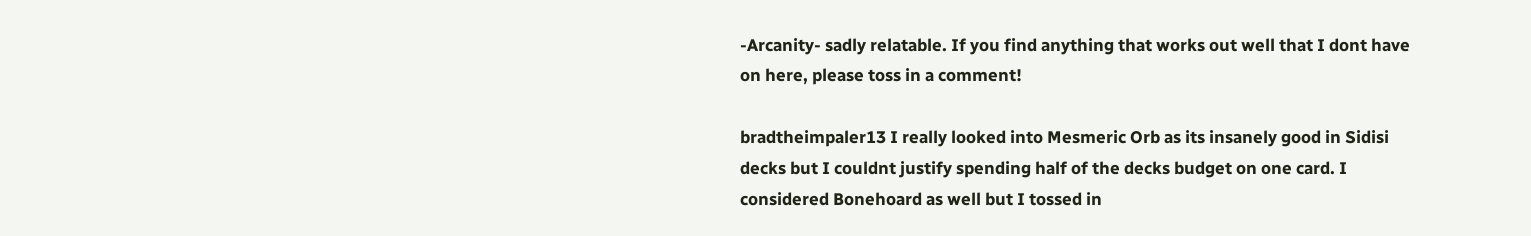-Arcanity- sadly relatable. If you find anything that works out well that I dont have on here, please toss in a comment!

bradtheimpaler13 I really looked into Mesmeric Orb as its insanely good in Sidisi decks but I couldnt justify spending half of the decks budget on one card. I considered Bonehoard as well but I tossed in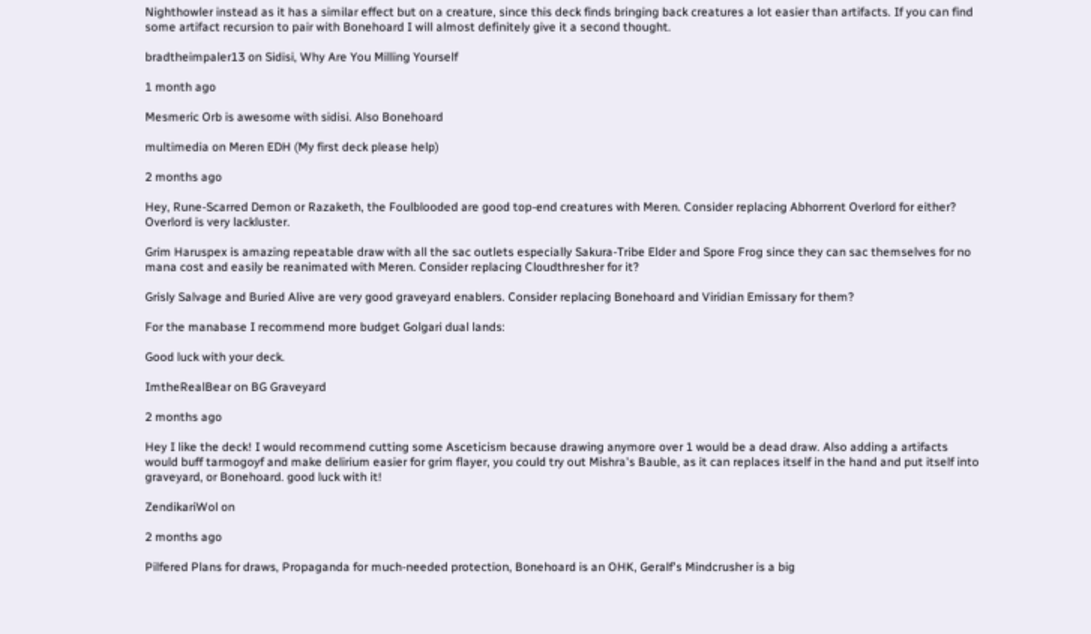Nighthowler instead as it has a similar effect but on a creature, since this deck finds bringing back creatures a lot easier than artifacts. If you can find some artifact recursion to pair with Bonehoard I will almost definitely give it a second thought.

bradtheimpaler13 on Sidisi, Why Are You Milling Yourself

1 month ago

Mesmeric Orb is awesome with sidisi. Also Bonehoard

multimedia on Meren EDH (My first deck please help)

2 months ago

Hey, Rune-Scarred Demon or Razaketh, the Foulblooded are good top-end creatures with Meren. Consider replacing Abhorrent Overlord for either? Overlord is very lackluster.

Grim Haruspex is amazing repeatable draw with all the sac outlets especially Sakura-Tribe Elder and Spore Frog since they can sac themselves for no mana cost and easily be reanimated with Meren. Consider replacing Cloudthresher for it?

Grisly Salvage and Buried Alive are very good graveyard enablers. Consider replacing Bonehoard and Viridian Emissary for them?

For the manabase I recommend more budget Golgari dual lands:

Good luck with your deck.

ImtheRealBear on BG Graveyard

2 months ago

Hey I like the deck! I would recommend cutting some Asceticism because drawing anymore over 1 would be a dead draw. Also adding a artifacts would buff tarmogoyf and make delirium easier for grim flayer, you could try out Mishra's Bauble, as it can replaces itself in the hand and put itself into graveyard, or Bonehoard. good luck with it!

ZendikariWol on

2 months ago

Pilfered Plans for draws, Propaganda for much-needed protection, Bonehoard is an OHK, Geralf's Mindcrusher is a big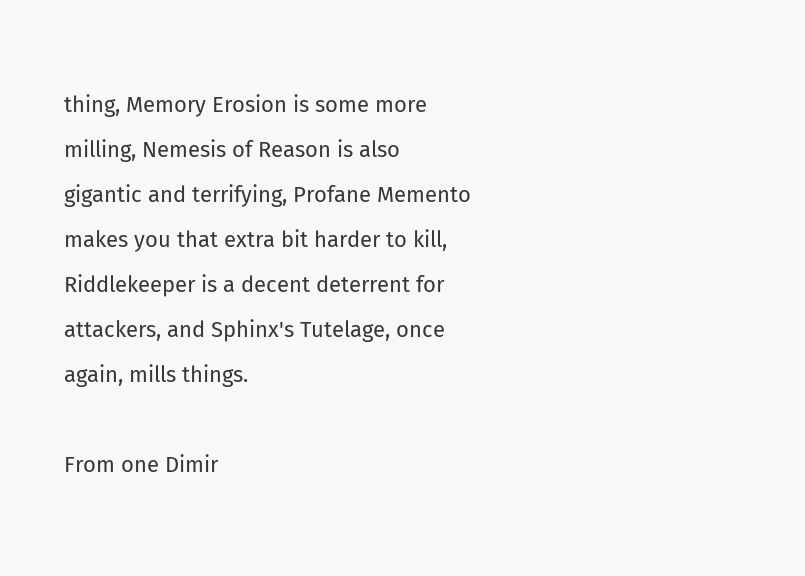thing, Memory Erosion is some more milling, Nemesis of Reason is also gigantic and terrifying, Profane Memento makes you that extra bit harder to kill, Riddlekeeper is a decent deterrent for attackers, and Sphinx's Tutelage, once again, mills things.

From one Dimir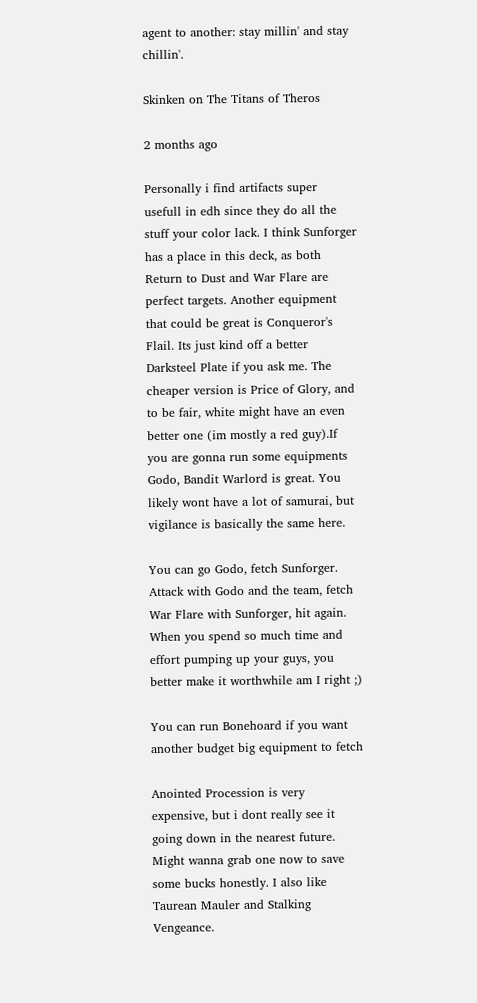agent to another: stay millin' and stay chillin'.

Skinken on The Titans of Theros

2 months ago

Personally i find artifacts super usefull in edh since they do all the stuff your color lack. I think Sunforger has a place in this deck, as both Return to Dust and War Flare are perfect targets. Another equipment that could be great is Conqueror's Flail. Its just kind off a better Darksteel Plate if you ask me. The cheaper version is Price of Glory, and to be fair, white might have an even better one (im mostly a red guy).If you are gonna run some equipments Godo, Bandit Warlord is great. You likely wont have a lot of samurai, but vigilance is basically the same here.

You can go Godo, fetch Sunforger. Attack with Godo and the team, fetch War Flare with Sunforger, hit again. When you spend so much time and effort pumping up your guys, you better make it worthwhile am I right ;)

You can run Bonehoard if you want another budget big equipment to fetch

Anointed Procession is very expensive, but i dont really see it going down in the nearest future. Might wanna grab one now to save some bucks honestly. I also like Taurean Mauler and Stalking Vengeance.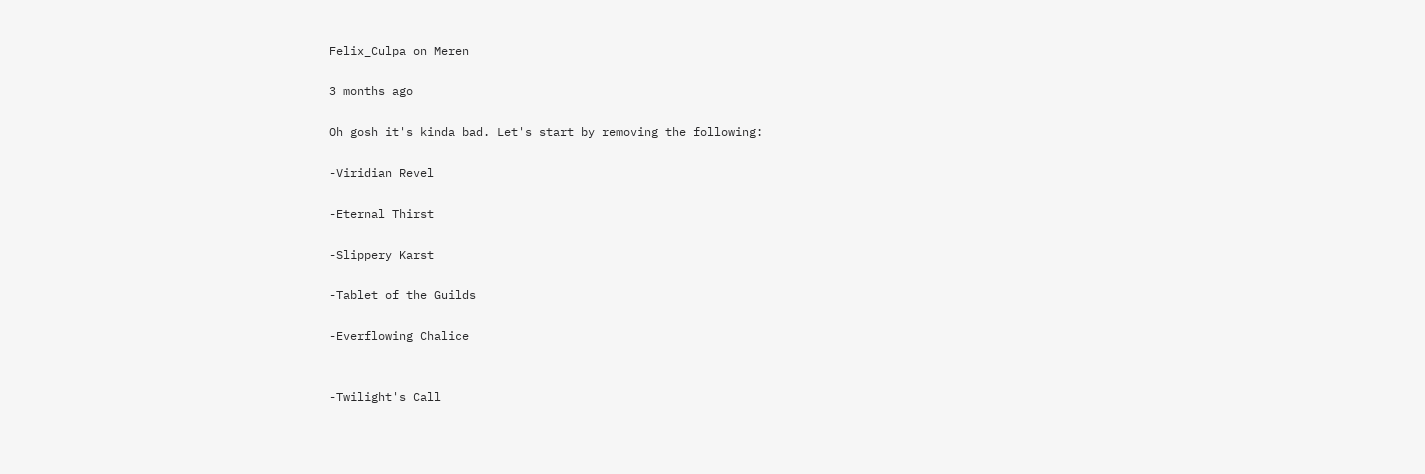Felix_Culpa on Meren

3 months ago

Oh gosh it's kinda bad. Let's start by removing the following:

-Viridian Revel

-Eternal Thirst

-Slippery Karst

-Tablet of the Guilds

-Everflowing Chalice


-Twilight's Call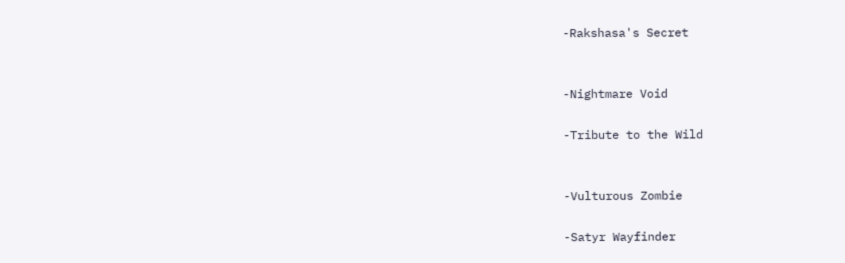-Rakshasa's Secret


-Nightmare Void

-Tribute to the Wild


-Vulturous Zombie

-Satyr Wayfinder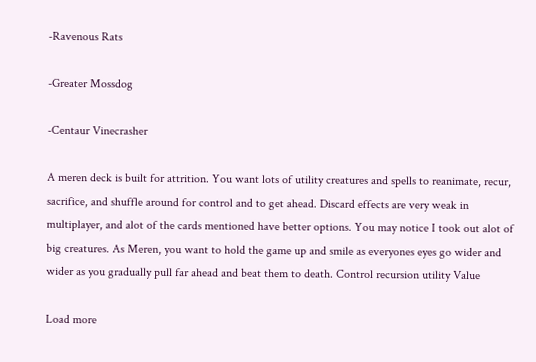-Ravenous Rats

-Greater Mossdog

-Centaur Vinecrasher

A meren deck is built for attrition. You want lots of utility creatures and spells to reanimate, recur, sacrifice, and shuffle around for control and to get ahead. Discard effects are very weak in multiplayer, and alot of the cards mentioned have better options. You may notice I took out alot of big creatures. As Meren, you want to hold the game up and smile as everyones eyes go wider and wider as you gradually pull far ahead and beat them to death. Control recursion utility Value

Load more